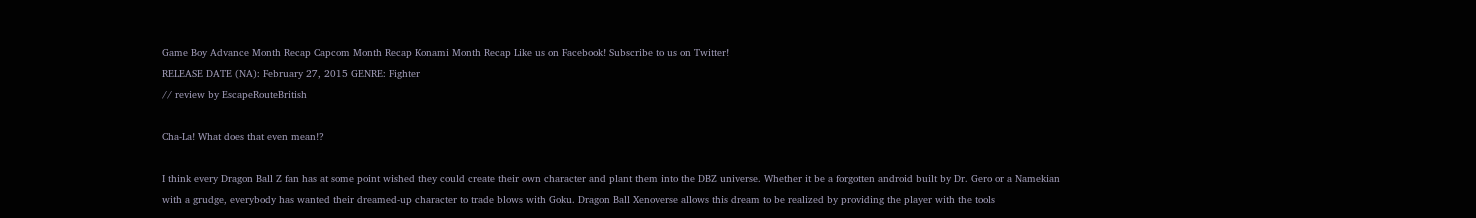Game Boy Advance Month Recap Capcom Month Recap Konami Month Recap Like us on Facebook! Subscribe to us on Twitter!
RELEASE DATE (NA): February 27, 2015 GENRE: Fighter
// review by EscapeRouteBritish

Cha-La! What does that even mean!?

I think every Dragon Ball Z fan has at some point wished they could create their own character and plant them into the DBZ universe. Whether it be a forgotten android built by Dr. Gero or a Namekian with a grudge, everybody has wanted their dreamed-up character to trade blows with Goku. Dragon Ball Xenoverse allows this dream to be realized by providing the player with the tools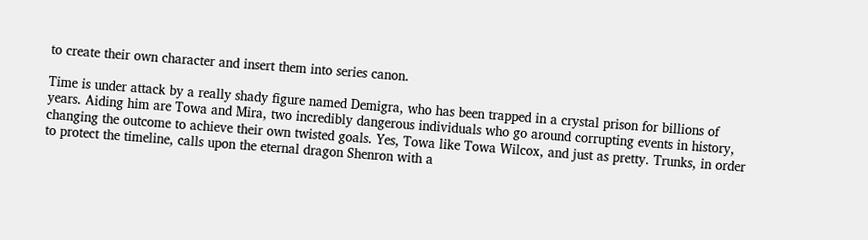to create their own character and insert them into series canon.

Time is under attack by a really shady figure named Demigra, who has been trapped in a crystal prison for billions of years. Aiding him are Towa and Mira, two incredibly dangerous individuals who go around corrupting events in history, changing the outcome to achieve their own twisted goals. Yes, Towa like Towa Wilcox, and just as pretty. Trunks, in order to protect the timeline, calls upon the eternal dragon Shenron with a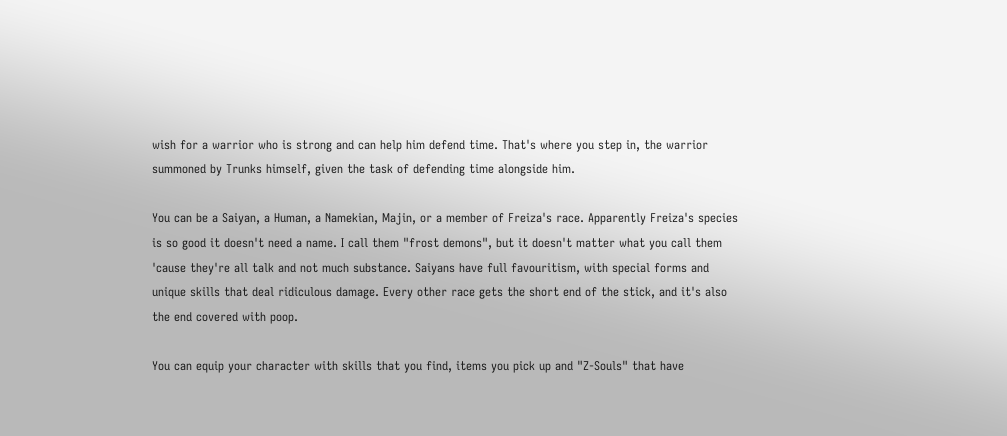wish for a warrior who is strong and can help him defend time. That's where you step in, the warrior summoned by Trunks himself, given the task of defending time alongside him.

You can be a Saiyan, a Human, a Namekian, Majin, or a member of Freiza's race. Apparently Freiza's species is so good it doesn't need a name. I call them "frost demons", but it doesn't matter what you call them 'cause they're all talk and not much substance. Saiyans have full favouritism, with special forms and unique skills that deal ridiculous damage. Every other race gets the short end of the stick, and it's also the end covered with poop.

You can equip your character with skills that you find, items you pick up and "Z-Souls" that have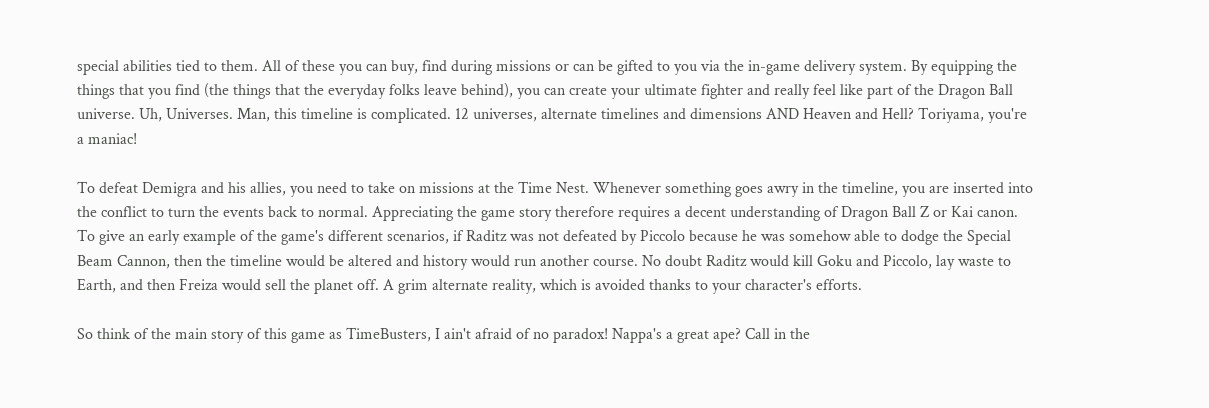special abilities tied to them. All of these you can buy, find during missions or can be gifted to you via the in-game delivery system. By equipping the things that you find (the things that the everyday folks leave behind), you can create your ultimate fighter and really feel like part of the Dragon Ball universe. Uh, Universes. Man, this timeline is complicated. 12 universes, alternate timelines and dimensions AND Heaven and Hell? Toriyama, you're a maniac!

To defeat Demigra and his allies, you need to take on missions at the Time Nest. Whenever something goes awry in the timeline, you are inserted into the conflict to turn the events back to normal. Appreciating the game story therefore requires a decent understanding of Dragon Ball Z or Kai canon. To give an early example of the game's different scenarios, if Raditz was not defeated by Piccolo because he was somehow able to dodge the Special Beam Cannon, then the timeline would be altered and history would run another course. No doubt Raditz would kill Goku and Piccolo, lay waste to Earth, and then Freiza would sell the planet off. A grim alternate reality, which is avoided thanks to your character's efforts.

So think of the main story of this game as TimeBusters, I ain't afraid of no paradox! Nappa's a great ape? Call in the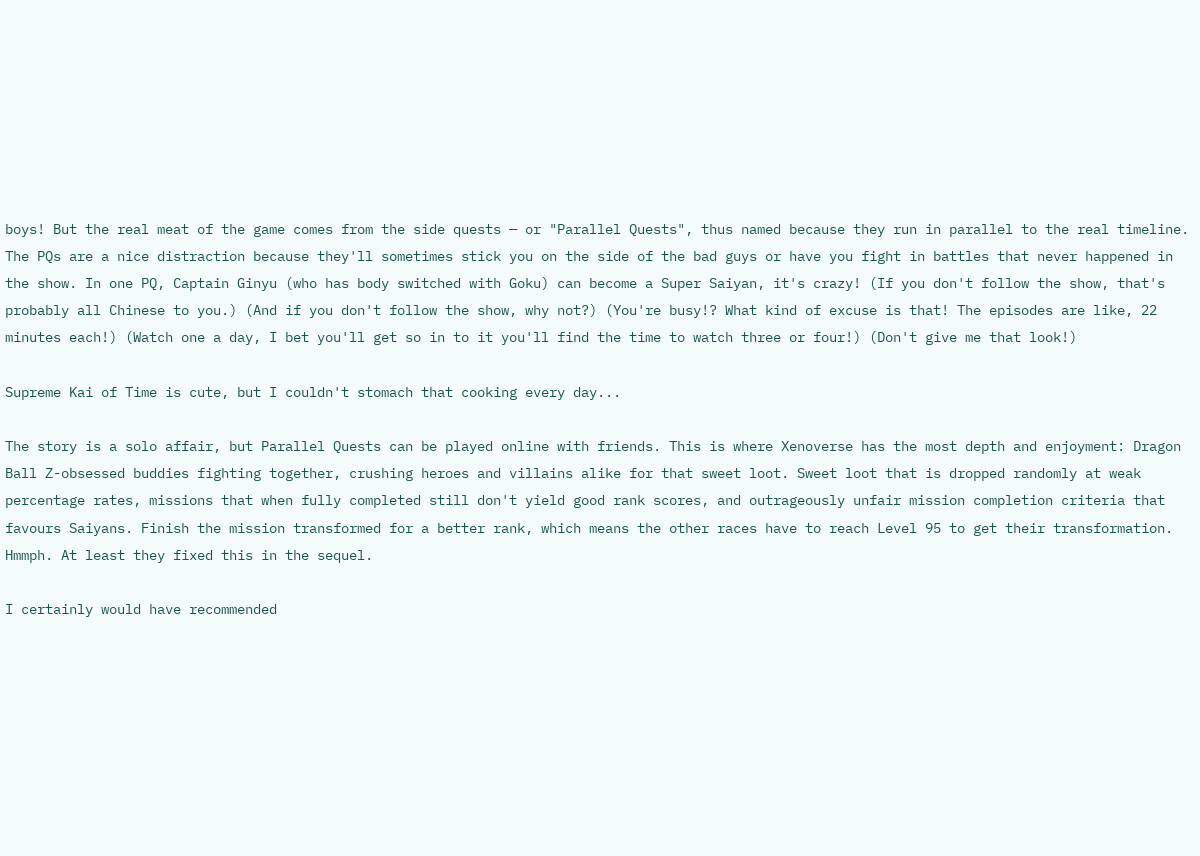boys! But the real meat of the game comes from the side quests — or "Parallel Quests", thus named because they run in parallel to the real timeline. The PQs are a nice distraction because they'll sometimes stick you on the side of the bad guys or have you fight in battles that never happened in the show. In one PQ, Captain Ginyu (who has body switched with Goku) can become a Super Saiyan, it's crazy! (If you don't follow the show, that's probably all Chinese to you.) (And if you don't follow the show, why not?) (You're busy!? What kind of excuse is that! The episodes are like, 22 minutes each!) (Watch one a day, I bet you'll get so in to it you'll find the time to watch three or four!) (Don't give me that look!)

Supreme Kai of Time is cute, but I couldn't stomach that cooking every day...

The story is a solo affair, but Parallel Quests can be played online with friends. This is where Xenoverse has the most depth and enjoyment: Dragon Ball Z-obsessed buddies fighting together, crushing heroes and villains alike for that sweet loot. Sweet loot that is dropped randomly at weak percentage rates, missions that when fully completed still don't yield good rank scores, and outrageously unfair mission completion criteria that favours Saiyans. Finish the mission transformed for a better rank, which means the other races have to reach Level 95 to get their transformation. Hmmph. At least they fixed this in the sequel.

I certainly would have recommended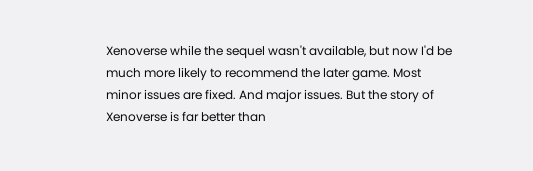Xenoverse while the sequel wasn't available, but now I'd be much more likely to recommend the later game. Most minor issues are fixed. And major issues. But the story of Xenoverse is far better than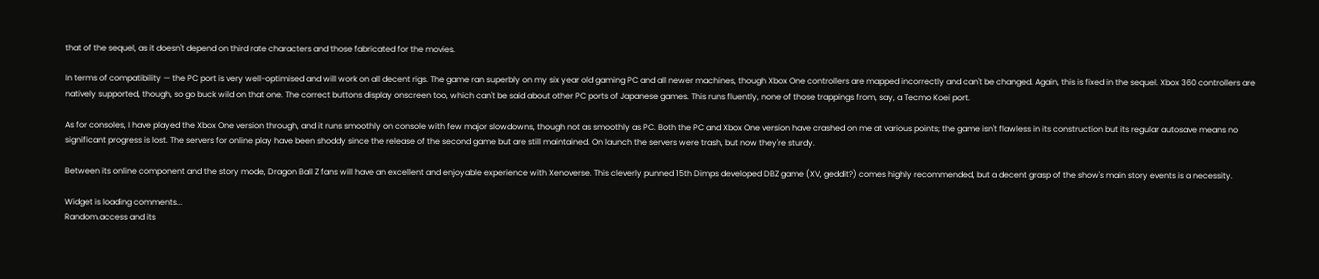that of the sequel, as it doesn't depend on third rate characters and those fabricated for the movies.

In terms of compatibility — the PC port is very well-optimised and will work on all decent rigs. The game ran superbly on my six year old gaming PC and all newer machines, though Xbox One controllers are mapped incorrectly and can't be changed. Again, this is fixed in the sequel. Xbox 360 controllers are natively supported, though, so go buck wild on that one. The correct buttons display onscreen too, which can't be said about other PC ports of Japanese games. This runs fluently, none of those trappings from, say, a Tecmo Koei port.

As for consoles, I have played the Xbox One version through, and it runs smoothly on console with few major slowdowns, though not as smoothly as PC. Both the PC and Xbox One version have crashed on me at various points; the game isn't flawless in its construction but its regular autosave means no significant progress is lost. The servers for online play have been shoddy since the release of the second game but are still maintained. On launch the servers were trash, but now they're sturdy.

Between its online component and the story mode, Dragon Ball Z fans will have an excellent and enjoyable experience with Xenoverse. This cleverly punned 15th Dimps developed DBZ game (XV, geddit?) comes highly recommended, but a decent grasp of the show's main story events is a necessity.

Widget is loading comments...
Random.access and its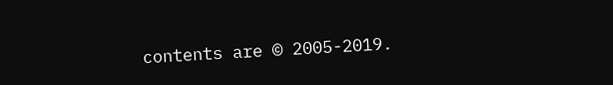contents are © 2005-2019.